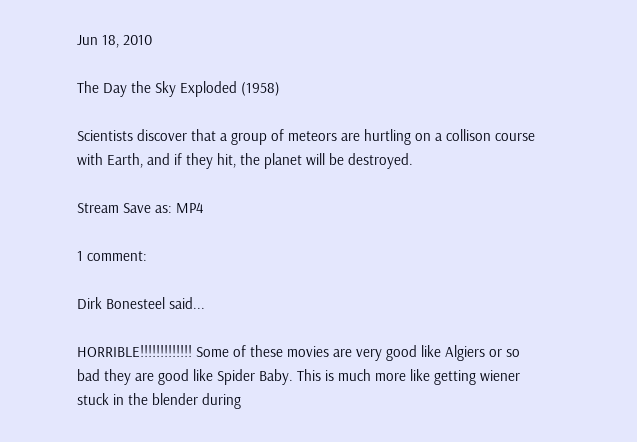Jun 18, 2010

The Day the Sky Exploded (1958)

Scientists discover that a group of meteors are hurtling on a collison course with Earth, and if they hit, the planet will be destroyed.

Stream Save as: MP4

1 comment:

Dirk Bonesteel said...

HORRIBLE!!!!!!!!!!!!! Some of these movies are very good like Algiers or so bad they are good like Spider Baby. This is much more like getting wiener stuck in the blender during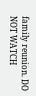family reunion. DO NOT WATCH